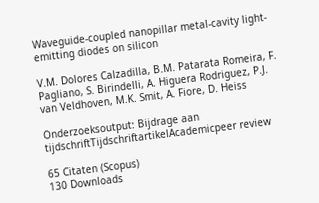Waveguide-coupled nanopillar metal-cavity light-emitting diodes on silicon

V.M. Dolores Calzadilla, B.M. Patarata Romeira, F. Pagliano, S. Birindelli, A. Higuera Rodriguez, P.J. van Veldhoven, M.K. Smit, A. Fiore, D. Heiss

Onderzoeksoutput: Bijdrage aan tijdschriftTijdschriftartikelAcademicpeer review

65 Citaten (Scopus)
130 Downloads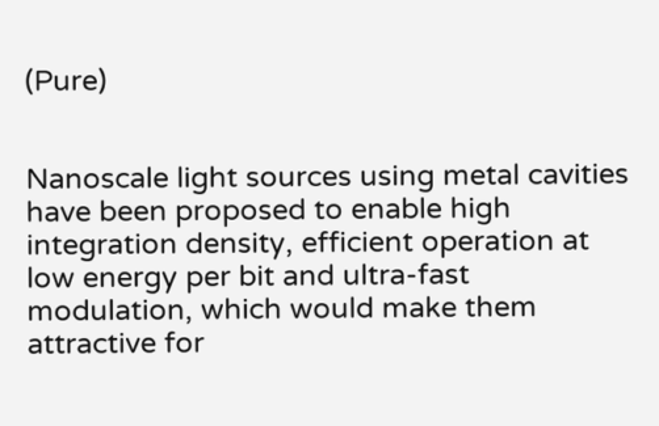(Pure)


Nanoscale light sources using metal cavities have been proposed to enable high integration density, efficient operation at low energy per bit and ultra-fast modulation, which would make them attractive for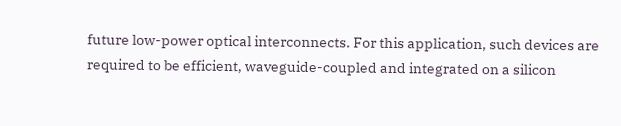future low-power optical interconnects. For this application, such devices are required to be efficient, waveguide-coupled and integrated on a silicon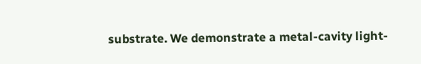substrate. We demonstrate a metal-cavity light-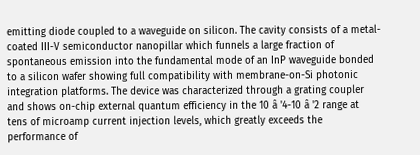emitting diode coupled to a waveguide on silicon. The cavity consists of a metal-coated III-V semiconductor nanopillar which funnels a large fraction of spontaneous emission into the fundamental mode of an InP waveguide bonded to a silicon wafer showing full compatibility with membrane-on-Si photonic integration platforms. The device was characterized through a grating coupler and shows on-chip external quantum efficiency in the 10 â '4-10 â '2 range at tens of microamp current injection levels, which greatly exceeds the performance of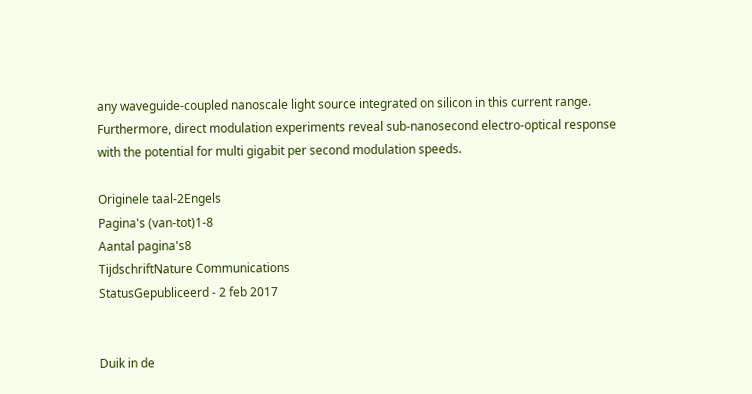any waveguide-coupled nanoscale light source integrated on silicon in this current range. Furthermore, direct modulation experiments reveal sub-nanosecond electro-optical response with the potential for multi gigabit per second modulation speeds.

Originele taal-2Engels
Pagina's (van-tot)1-8
Aantal pagina's8
TijdschriftNature Communications
StatusGepubliceerd - 2 feb 2017


Duik in de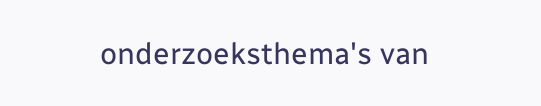onderzoeksthema's van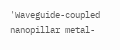'Waveguide-coupled nanopillar metal-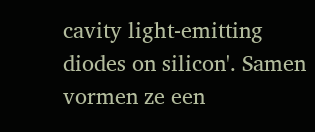cavity light-emitting diodes on silicon'. Samen vormen ze een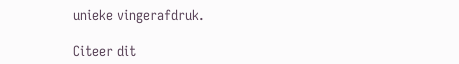unieke vingerafdruk.

Citeer dit